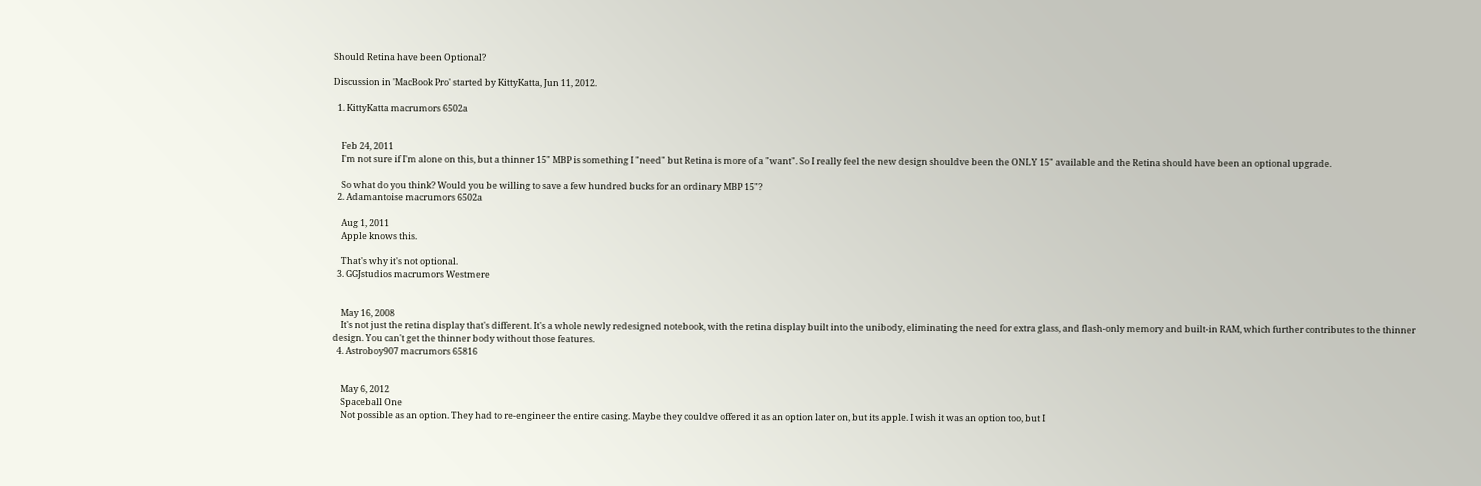Should Retina have been Optional?

Discussion in 'MacBook Pro' started by KittyKatta, Jun 11, 2012.

  1. KittyKatta macrumors 6502a


    Feb 24, 2011
    I'm not sure if I'm alone on this, but a thinner 15" MBP is something I "need" but Retina is more of a "want". So I really feel the new design shouldve been the ONLY 15" available and the Retina should have been an optional upgrade.

    So what do you think? Would you be willing to save a few hundred bucks for an ordinary MBP 15"?
  2. Adamantoise macrumors 6502a

    Aug 1, 2011
    Apple knows this.

    That's why it's not optional.
  3. GGJstudios macrumors Westmere


    May 16, 2008
    It's not just the retina display that's different. It's a whole newly redesigned notebook, with the retina display built into the unibody, eliminating the need for extra glass, and flash-only memory and built-in RAM, which further contributes to the thinner design. You can't get the thinner body without those features.
  4. Astroboy907 macrumors 65816


    May 6, 2012
    Spaceball One
    Not possible as an option. They had to re-engineer the entire casing. Maybe they couldve offered it as an option later on, but its apple. I wish it was an option too, but I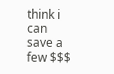think i can save a few $$$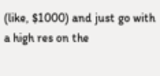(like, $1000) and just go with a high res on the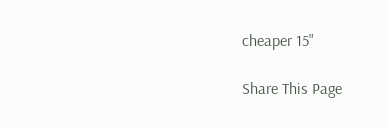cheaper 15"

Share This Page